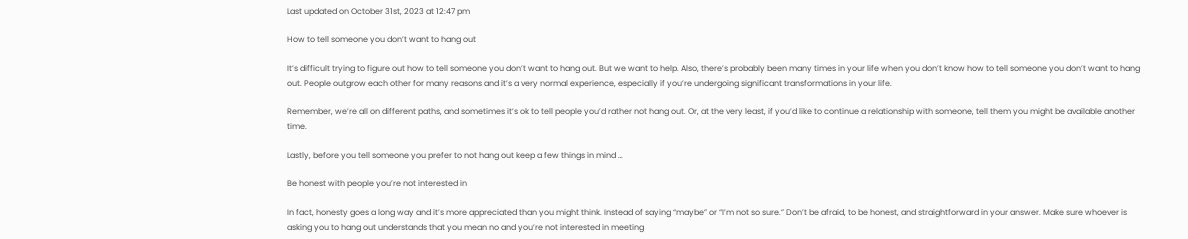Last updated on October 31st, 2023 at 12:47 pm

How to tell someone you don’t want to hang out

It’s difficult trying to figure out how to tell someone you don’t want to hang out. But we want to help. Also, there’s probably been many times in your life when you don’t know how to tell someone you don’t want to hang out. People outgrow each other for many reasons and it’s a very normal experience, especially if you’re undergoing significant transformations in your life.

Remember, we’re all on different paths, and sometimes it’s ok to tell people you’d rather not hang out. Or, at the very least, if you’d like to continue a relationship with someone, tell them you might be available another time.

Lastly, before you tell someone you prefer to not hang out keep a few things in mind …

Be honest with people you’re not interested in

In fact, honesty goes a long way and it’s more appreciated than you might think. Instead of saying “maybe” or “I’m not so sure.” Don’t be afraid, to be honest, and straightforward in your answer. Make sure whoever is asking you to hang out understands that you mean no and you’re not interested in meeting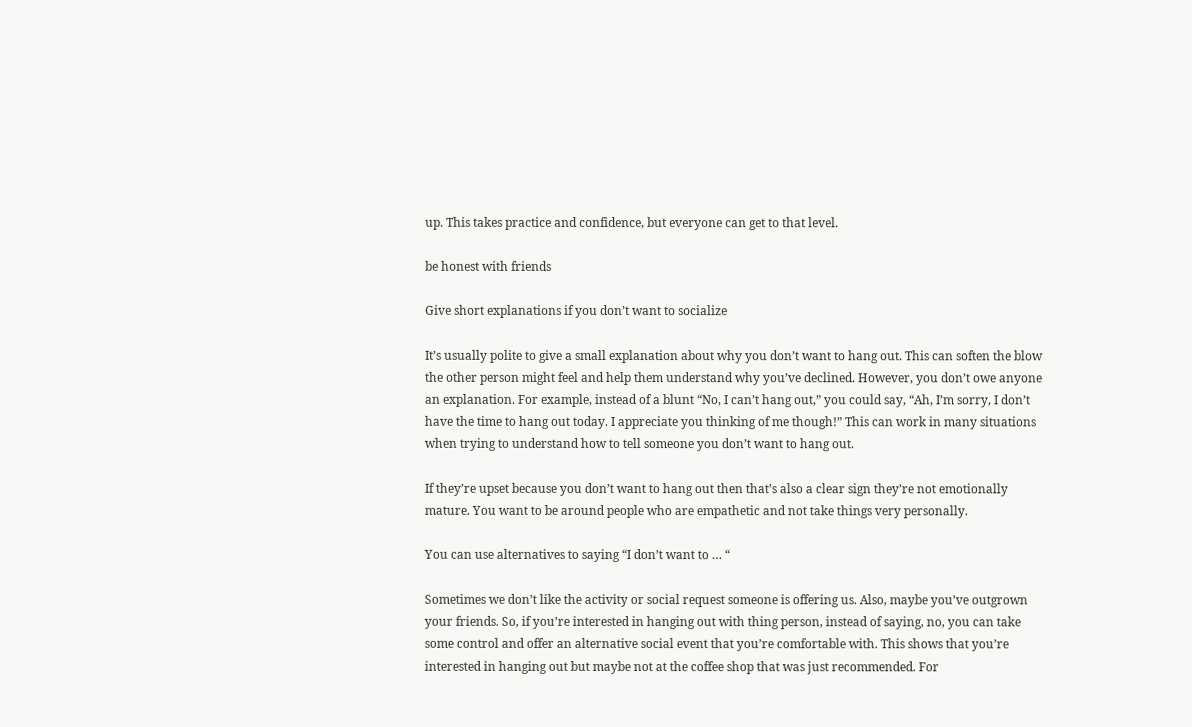up. This takes practice and confidence, but everyone can get to that level.

be honest with friends

Give short explanations if you don’t want to socialize

It’s usually polite to give a small explanation about why you don’t want to hang out. This can soften the blow the other person might feel and help them understand why you’ve declined. However, you don’t owe anyone an explanation. For example, instead of a blunt “No, I can’t hang out,” you could say, “Ah, I’m sorry, I don’t have the time to hang out today. I appreciate you thinking of me though!” This can work in many situations when trying to understand how to tell someone you don’t want to hang out.

If they’re upset because you don’t want to hang out then that’s also a clear sign they’re not emotionally mature. You want to be around people who are empathetic and not take things very personally.

You can use alternatives to saying “I don’t want to … “

Sometimes we don’t like the activity or social request someone is offering us. Also, maybe you’ve outgrown your friends. So, if you’re interested in hanging out with thing person, instead of saying, no, you can take some control and offer an alternative social event that you’re comfortable with. This shows that you’re interested in hanging out but maybe not at the coffee shop that was just recommended. For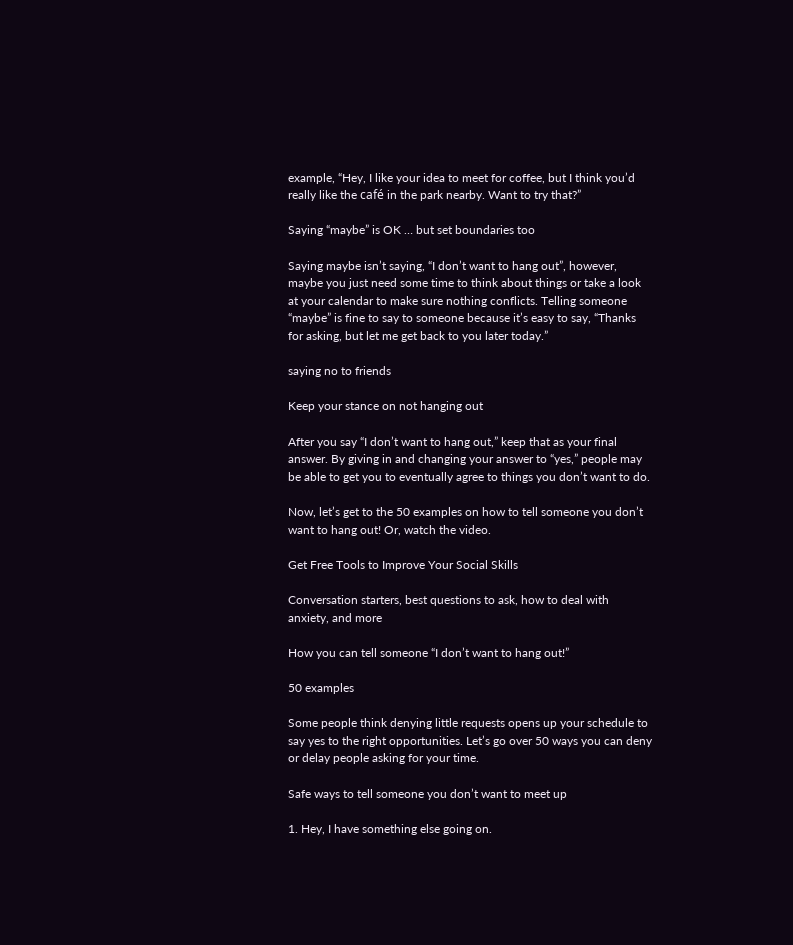example, “Hey, I like your idea to meet for coffee, but I think you’d really like the café in the park nearby. Want to try that?”

Saying “maybe” is OK … but set boundaries too

Saying maybe isn’t saying, “I don’t want to hang out”, however, maybe you just need some time to think about things or take a look at your calendar to make sure nothing conflicts. Telling someone “maybe” is fine to say to someone because it’s easy to say, “Thanks for asking, but let me get back to you later today.”

saying no to friends

Keep your stance on not hanging out

After you say “I don’t want to hang out,” keep that as your final answer. By giving in and changing your answer to “yes,” people may be able to get you to eventually agree to things you don’t want to do.

Now, let’s get to the 50 examples on how to tell someone you don’t want to hang out! Or, watch the video.

Get Free Tools to Improve Your Social Skills

Conversation starters, best questions to ask, how to deal with anxiety, and more

How you can tell someone “I don’t want to hang out!”

50 examples

Some people think denying little requests opens up your schedule to say yes to the right opportunities. Let’s go over 50 ways you can deny or delay people asking for your time.

Safe ways to tell someone you don’t want to meet up

1. Hey, I have something else going on.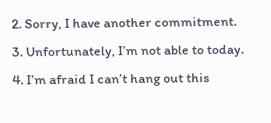2. Sorry, I have another commitment.
3. Unfortunately, I’m not able to today.
4. I’m afraid I can’t hang out this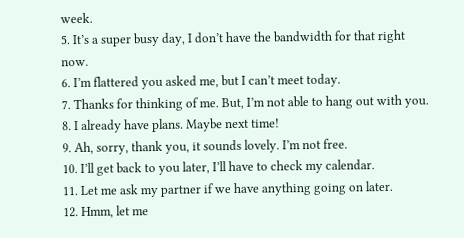week.
5. It’s a super busy day, I don’t have the bandwidth for that right now.
6. I’m flattered you asked me, but I can’t meet today.
7. Thanks for thinking of me. But, I’m not able to hang out with you.
8. I already have plans. Maybe next time!
9. Ah, sorry, thank you, it sounds lovely. I’m not free.
10. I’ll get back to you later, I’ll have to check my calendar.
11. Let me ask my partner if we have anything going on later.
12. Hmm, let me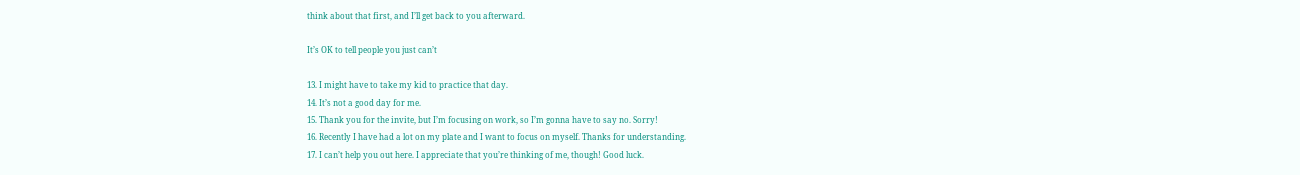think about that first, and I’ll get back to you afterward.

It’s OK to tell people you just can’t

13. I might have to take my kid to practice that day.
14. It’s not a good day for me.
15. Thank you for the invite, but I’m focusing on work, so I’m gonna have to say no. Sorry!
16. Recently I have had a lot on my plate and I want to focus on myself. Thanks for understanding.
17. I can’t help you out here. I appreciate that you’re thinking of me, though! Good luck.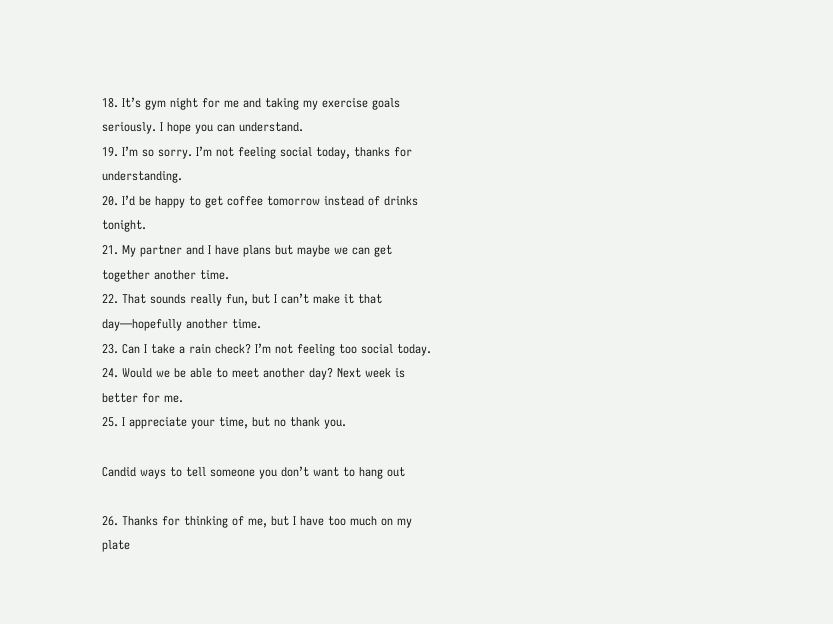18. It’s gym night for me and taking my exercise goals seriously. I hope you can understand.
19. I’m so sorry. I’m not feeling social today, thanks for understanding.
20. I’d be happy to get coffee tomorrow instead of drinks tonight.
21. My partner and I have plans but maybe we can get together another time.
22. That sounds really fun, but I can’t make it that day—hopefully another time.
23. Can I take a rain check? I’m not feeling too social today.
24. Would we be able to meet another day? Next week is better for me.
25. I appreciate your time, but no thank you.

Candid ways to tell someone you don’t want to hang out

26. Thanks for thinking of me, but I have too much on my plate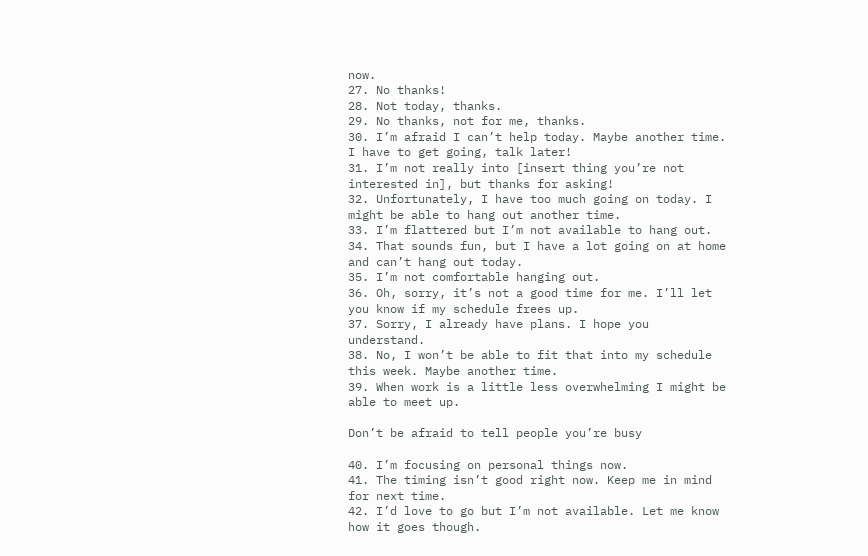now.
27. No thanks!
28. Not today, thanks.
29. No thanks, not for me, thanks.
30. I’m afraid I can’t help today. Maybe another time. I have to get going, talk later!
31. I’m not really into [insert thing you’re not interested in], but thanks for asking!
32. Unfortunately, I have too much going on today. I might be able to hang out another time.
33. I’m flattered but I’m not available to hang out.
34. That sounds fun, but I have a lot going on at home and can’t hang out today.
35. I’m not comfortable hanging out.
36. Oh, sorry, it’s not a good time for me. I’ll let you know if my schedule frees up.
37. Sorry, I already have plans. I hope you understand.
38. No, I won’t be able to fit that into my schedule this week. Maybe another time.
39. When work is a little less overwhelming I might be able to meet up.

Don’t be afraid to tell people you’re busy

40. I’m focusing on personal things now.
41. The timing isn’t good right now. Keep me in mind for next time.
42. I’d love to go but I’m not available. Let me know how it goes though.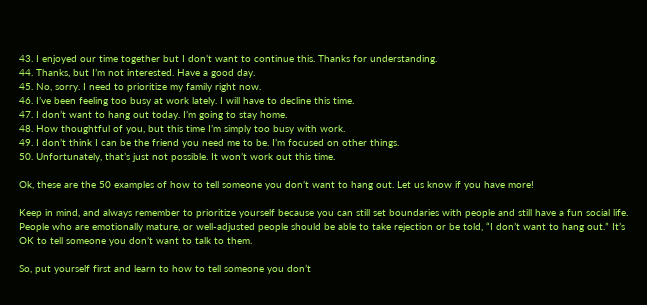43. I enjoyed our time together but I don’t want to continue this. Thanks for understanding.
44. Thanks, but I’m not interested. Have a good day.
45. No, sorry. I need to prioritize my family right now.
46. I’ve been feeling too busy at work lately. I will have to decline this time.
47. I don’t want to hang out today. I’m going to stay home.
48. How thoughtful of you, but this time I’m simply too busy with work.
49. I don’t think I can be the friend you need me to be. I’m focused on other things.
50. Unfortunately, that’s just not possible. It won’t work out this time.

Ok, these are the 50 examples of how to tell someone you don’t want to hang out. Let us know if you have more!

Keep in mind, and always remember to prioritize yourself because you can still set boundaries with people and still have a fun social life. People who are emotionally mature, or well-adjusted people should be able to take rejection or be told, “I don’t want to hang out.” It’s OK to tell someone you don’t want to talk to them.

So, put yourself first and learn to how to tell someone you don’t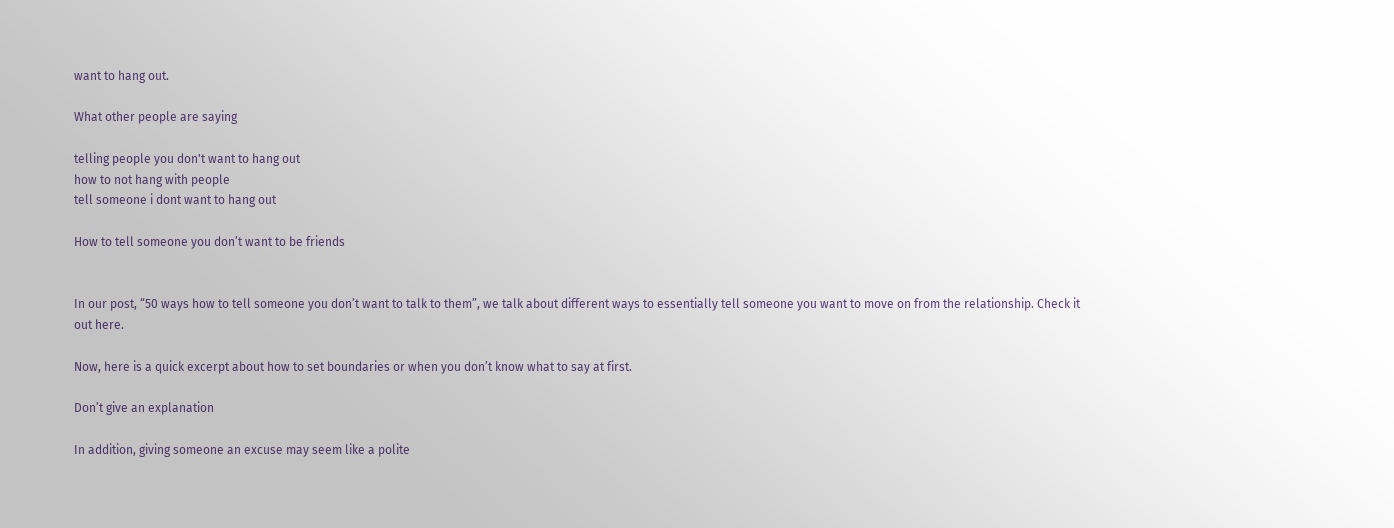want to hang out.

What other people are saying

telling people you don't want to hang out
how to not hang with people
tell someone i dont want to hang out

How to tell someone you don’t want to be friends


In our post, “50 ways how to tell someone you don’t want to talk to them”, we talk about different ways to essentially tell someone you want to move on from the relationship. Check it out here.

Now, here is a quick excerpt about how to set boundaries or when you don’t know what to say at first.

Don’t give an explanation

In addition, giving someone an excuse may seem like a polite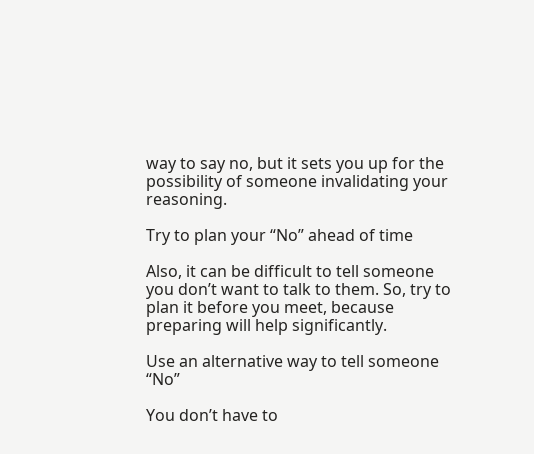way to say no, but it sets you up for the possibility of someone invalidating your reasoning.

Try to plan your “No” ahead of time

Also, it can be difficult to tell someone you don’t want to talk to them. So, try to plan it before you meet, because preparing will help significantly.

Use an alternative way to tell someone “No”

You don’t have to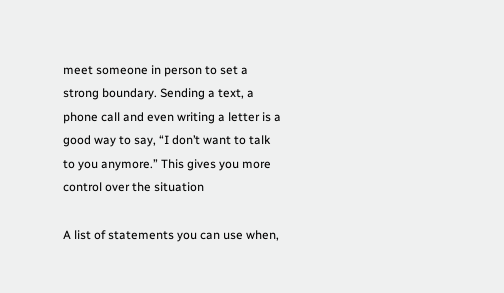meet someone in person to set a strong boundary. Sending a text, a phone call and even writing a letter is a good way to say, “I don’t want to talk to you anymore.” This gives you more control over the situation

A list of statements you can use when,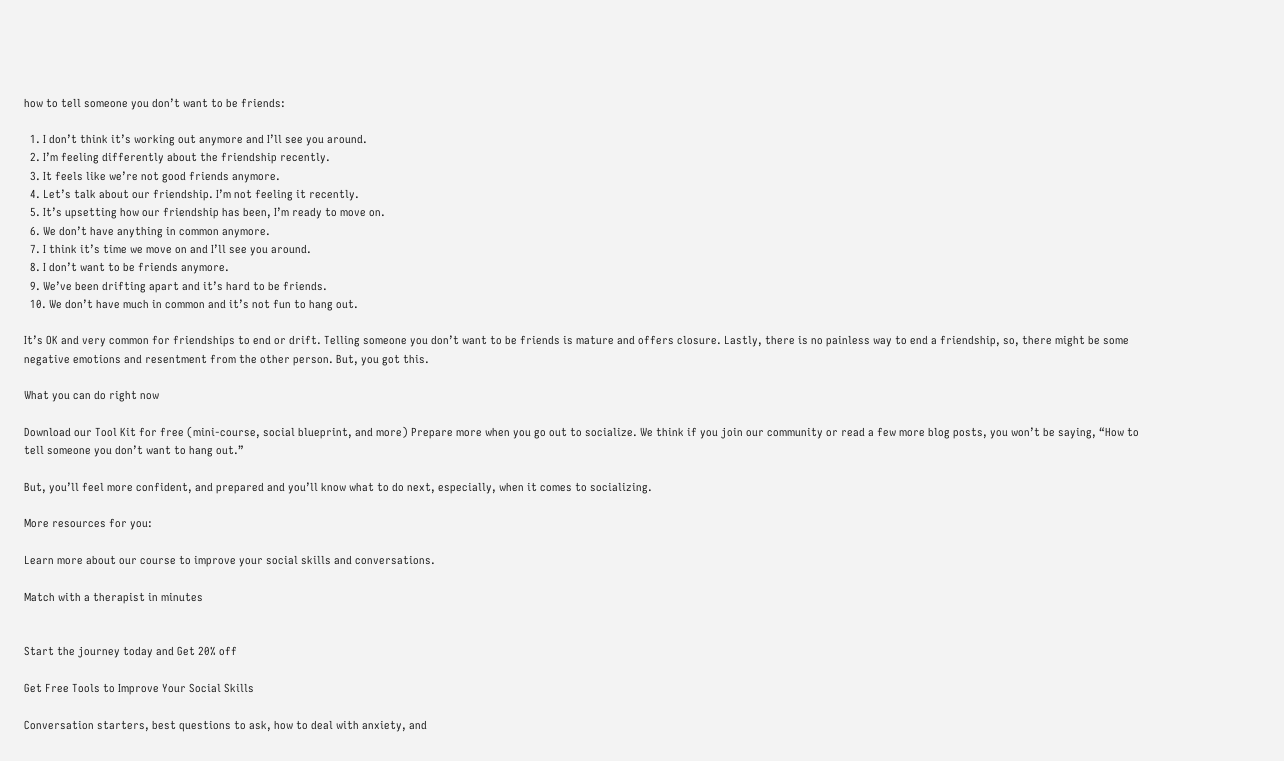how to tell someone you don’t want to be friends:

  1. I don’t think it’s working out anymore and I’ll see you around.
  2. I’m feeling differently about the friendship recently.
  3. It feels like we’re not good friends anymore.
  4. Let’s talk about our friendship. I’m not feeling it recently.
  5. It’s upsetting how our friendship has been, I’m ready to move on.
  6. We don’t have anything in common anymore.
  7. I think it’s time we move on and I’ll see you around.
  8. I don’t want to be friends anymore.
  9. We’ve been drifting apart and it’s hard to be friends.
  10. We don’t have much in common and it’s not fun to hang out.

It’s OK and very common for friendships to end or drift. Telling someone you don’t want to be friends is mature and offers closure. Lastly, there is no painless way to end a friendship, so, there might be some negative emotions and resentment from the other person. But, you got this.

What you can do right now

Download our Tool Kit for free (mini-course, social blueprint, and more) Prepare more when you go out to socialize. We think if you join our community or read a few more blog posts, you won’t be saying, “How to tell someone you don’t want to hang out.”

But, you’ll feel more confident, and prepared and you’ll know what to do next, especially, when it comes to socializing.

More resources for you:

Learn more about our course to improve your social skills and conversations.

Match with a therapist in minutes


Start the journey today and Get 20% off

Get Free Tools to Improve Your Social Skills

Conversation starters, best questions to ask, how to deal with anxiety, and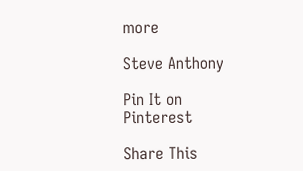more

Steve Anthony

Pin It on Pinterest

Share This